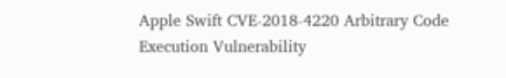Apple Swift CVE-2018-4220 Arbitrary Code Execution Vulnerability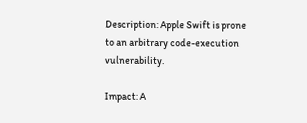Description: Apple Swift is prone to an arbitrary code-execution vulnerability.

Impact: A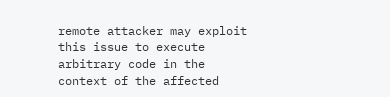remote attacker may exploit this issue to execute arbitrary code in the context of the affected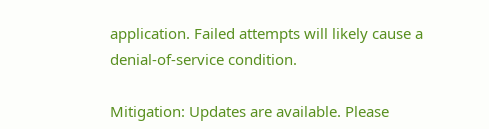application. Failed attempts will likely cause a denial-of-service condition.

Mitigation: Updates are available. Please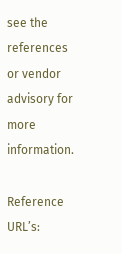see the references or vendor advisory for more information.

Reference URL’s: